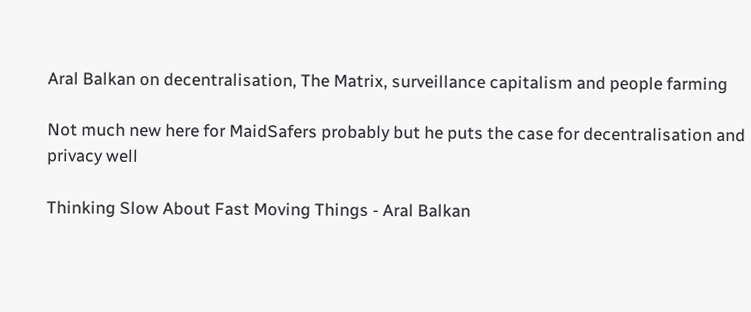Aral Balkan on decentralisation, The Matrix, surveillance capitalism and people farming

Not much new here for MaidSafers probably but he puts the case for decentralisation and privacy well

Thinking Slow About Fast Moving Things - Aral Balkan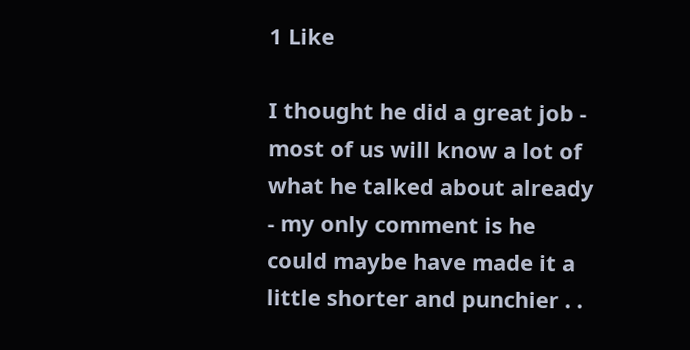1 Like

I thought he did a great job - most of us will know a lot of what he talked about already - my only comment is he could maybe have made it a little shorter and punchier . .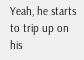Yeah, he starts to trip up on his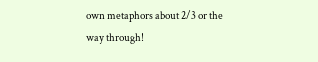own metaphors about 2/3 or the way through!